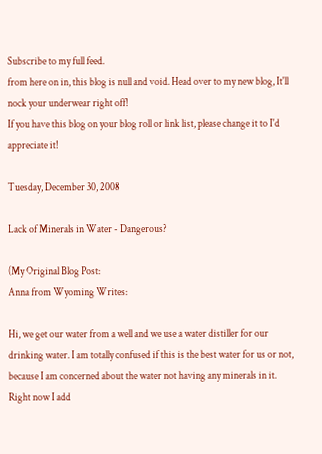Subscribe to my full feed.
from here on in, this blog is null and void. Head over to my new blog, It'll nock your underwear right off!
If you have this blog on your blog roll or link list, please change it to I'd appreciate it!

Tuesday, December 30, 2008

Lack of Minerals in Water - Dangerous?

(My Original Blog Post:
Anna from Wyoming Writes:

Hi, we get our water from a well and we use a water distiller for our drinking water. I am totally confused if this is the best water for us or not, because I am concerned about the water not having any minerals in it. Right now I add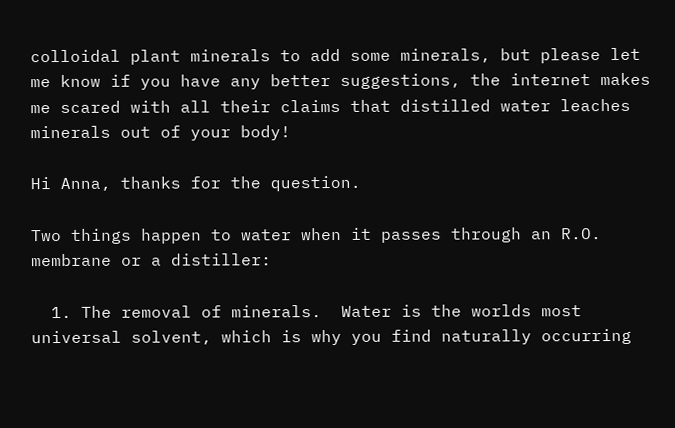colloidal plant minerals to add some minerals, but please let me know if you have any better suggestions, the internet makes me scared with all their claims that distilled water leaches minerals out of your body!

Hi Anna, thanks for the question.

Two things happen to water when it passes through an R.O. membrane or a distiller:

  1. The removal of minerals.  Water is the worlds most universal solvent, which is why you find naturally occurring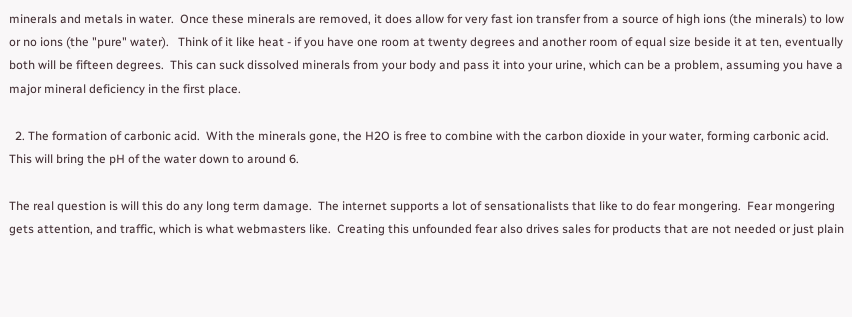minerals and metals in water.  Once these minerals are removed, it does allow for very fast ion transfer from a source of high ions (the minerals) to low or no ions (the "pure" water).   Think of it like heat - if you have one room at twenty degrees and another room of equal size beside it at ten, eventually both will be fifteen degrees.  This can suck dissolved minerals from your body and pass it into your urine, which can be a problem, assuming you have a major mineral deficiency in the first place.

  2. The formation of carbonic acid.  With the minerals gone, the H2O is free to combine with the carbon dioxide in your water, forming carbonic acid. This will bring the pH of the water down to around 6.

The real question is will this do any long term damage.  The internet supports a lot of sensationalists that like to do fear mongering.  Fear mongering gets attention, and traffic, which is what webmasters like.  Creating this unfounded fear also drives sales for products that are not needed or just plain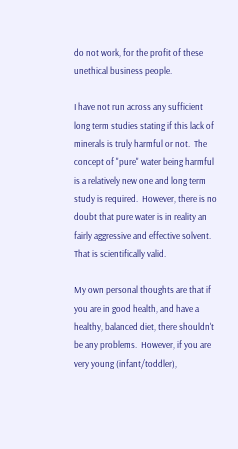do not work, for the profit of these unethical business people.

I have not run across any sufficient long term studies stating if this lack of minerals is truly harmful or not.  The concept of "pure" water being harmful is a relatively new one and long term study is required.  However, there is no doubt that pure water is in reality an fairly aggressive and effective solvent.  That is scientifically valid.

My own personal thoughts are that if you are in good health, and have a healthy, balanced diet, there shouldn't be any problems.  However, if you are very young (infant/toddler),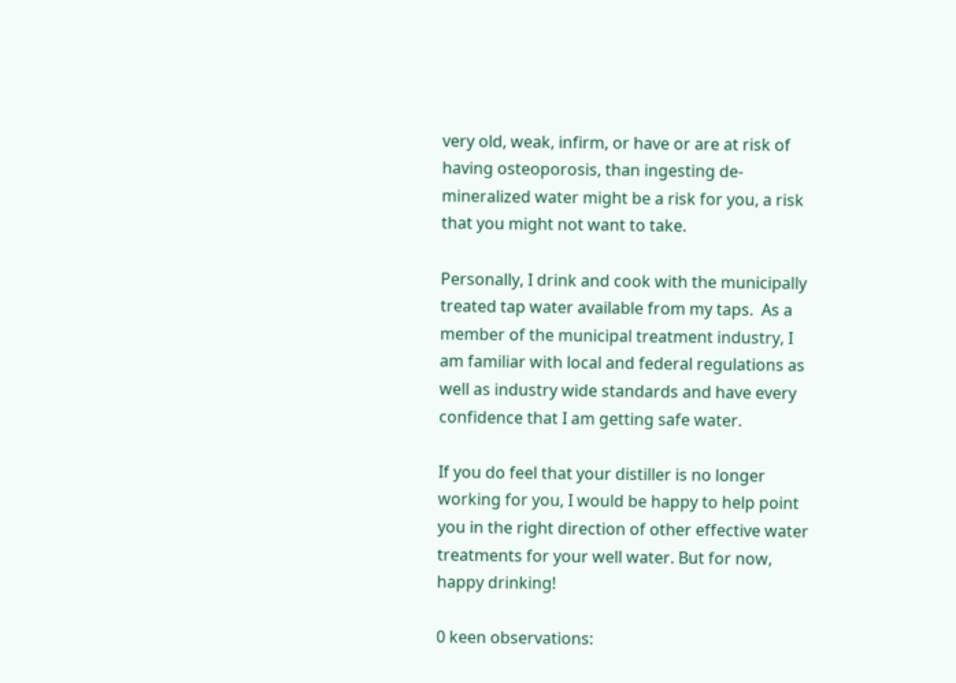very old, weak, infirm, or have or are at risk of having osteoporosis, than ingesting de-mineralized water might be a risk for you, a risk that you might not want to take.

Personally, I drink and cook with the municipally treated tap water available from my taps.  As a member of the municipal treatment industry, I am familiar with local and federal regulations as well as industry wide standards and have every confidence that I am getting safe water.

If you do feel that your distiller is no longer working for you, I would be happy to help point you in the right direction of other effective water treatments for your well water. But for now, happy drinking!

0 keen observations: